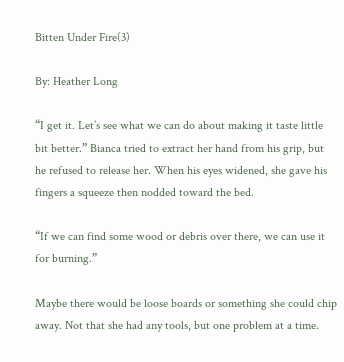Bitten Under Fire(3)

By: Heather Long

“I get it. Let’s see what we can do about making it taste little bit better.” Bianca tried to extract her hand from his grip, but he refused to release her. When his eyes widened, she gave his fingers a squeeze then nodded toward the bed.

“If we can find some wood or debris over there, we can use it for burning.”

Maybe there would be loose boards or something she could chip away. Not that she had any tools, but one problem at a time.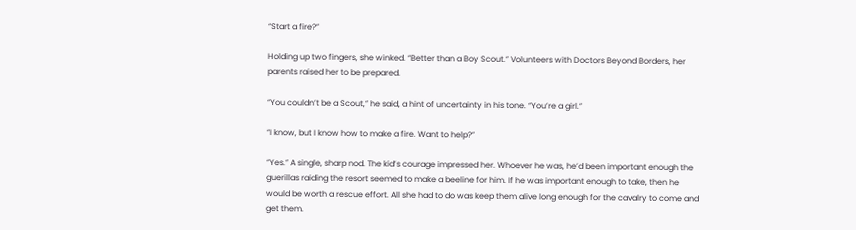“Start a fire?”

Holding up two fingers, she winked. “Better than a Boy Scout.” Volunteers with Doctors Beyond Borders, her parents raised her to be prepared.

“You couldn’t be a Scout,” he said, a hint of uncertainty in his tone. “You’re a girl.”

“I know, but I know how to make a fire. Want to help?”

“Yes.” A single, sharp nod. The kid’s courage impressed her. Whoever he was, he’d been important enough the guerillas raiding the resort seemed to make a beeline for him. If he was important enough to take, then he would be worth a rescue effort. All she had to do was keep them alive long enough for the cavalry to come and get them.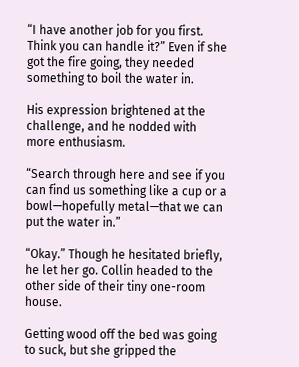“I have another job for you first. Think you can handle it?” Even if she got the fire going, they needed something to boil the water in.

His expression brightened at the challenge, and he nodded with more enthusiasm.

“Search through here and see if you can find us something like a cup or a bowl—hopefully metal—that we can put the water in.”

“Okay.” Though he hesitated briefly, he let her go. Collin headed to the other side of their tiny one-room house.

Getting wood off the bed was going to suck, but she gripped the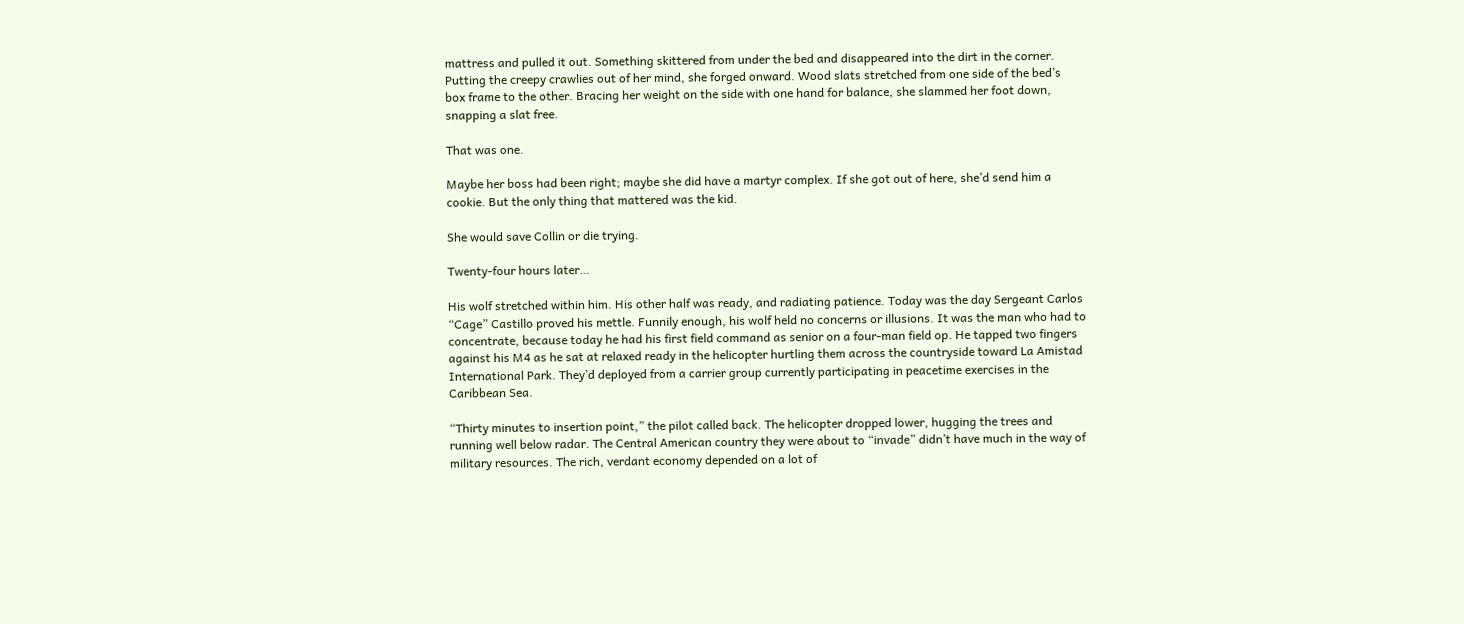mattress and pulled it out. Something skittered from under the bed and disappeared into the dirt in the corner. Putting the creepy crawlies out of her mind, she forged onward. Wood slats stretched from one side of the bed’s box frame to the other. Bracing her weight on the side with one hand for balance, she slammed her foot down, snapping a slat free.

That was one.

Maybe her boss had been right; maybe she did have a martyr complex. If she got out of here, she’d send him a cookie. But the only thing that mattered was the kid.

She would save Collin or die trying.

Twenty-four hours later…

His wolf stretched within him. His other half was ready, and radiating patience. Today was the day Sergeant Carlos “Cage” Castillo proved his mettle. Funnily enough, his wolf held no concerns or illusions. It was the man who had to concentrate, because today he had his first field command as senior on a four-man field op. He tapped two fingers against his M4 as he sat at relaxed ready in the helicopter hurtling them across the countryside toward La Amistad International Park. They’d deployed from a carrier group currently participating in peacetime exercises in the Caribbean Sea.

“Thirty minutes to insertion point,” the pilot called back. The helicopter dropped lower, hugging the trees and running well below radar. The Central American country they were about to “invade” didn’t have much in the way of military resources. The rich, verdant economy depended on a lot of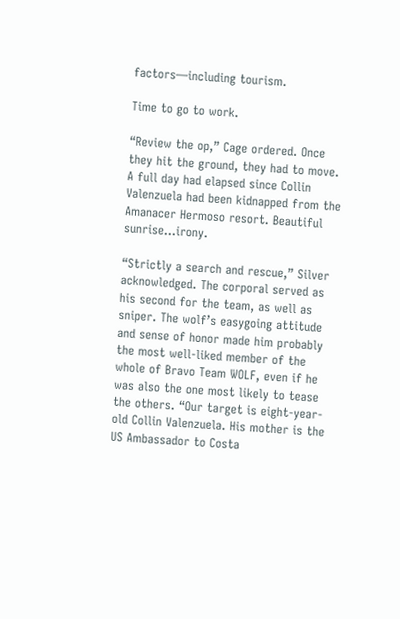factors—including tourism.

Time to go to work.

“Review the op,” Cage ordered. Once they hit the ground, they had to move. A full day had elapsed since Collin Valenzuela had been kidnapped from the Amanacer Hermoso resort. Beautiful sunrise…irony.

“Strictly a search and rescue,” Silver acknowledged. The corporal served as his second for the team, as well as sniper. The wolf’s easygoing attitude and sense of honor made him probably the most well-liked member of the whole of Bravo Team WOLF, even if he was also the one most likely to tease the others. “Our target is eight-year-old Collin Valenzuela. His mother is the US Ambassador to Costa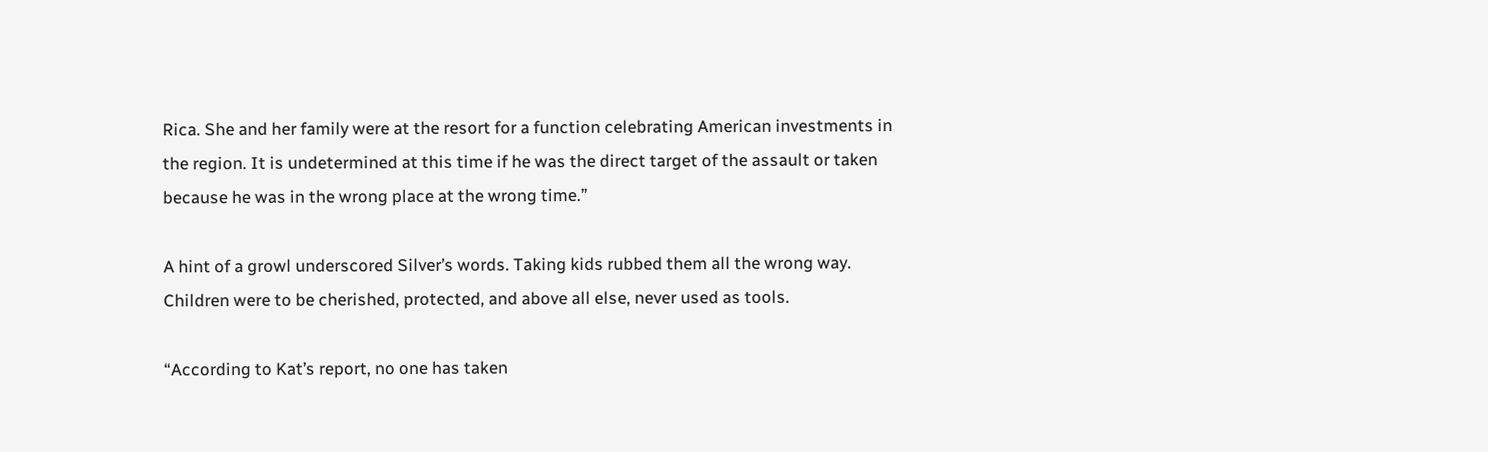Rica. She and her family were at the resort for a function celebrating American investments in the region. It is undetermined at this time if he was the direct target of the assault or taken because he was in the wrong place at the wrong time.”

A hint of a growl underscored Silver’s words. Taking kids rubbed them all the wrong way. Children were to be cherished, protected, and above all else, never used as tools.

“According to Kat’s report, no one has taken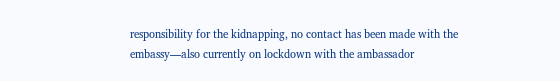responsibility for the kidnapping, no contact has been made with the embassy—also currently on lockdown with the ambassador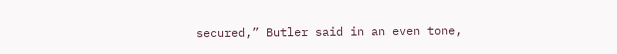secured,” Butler said in an even tone,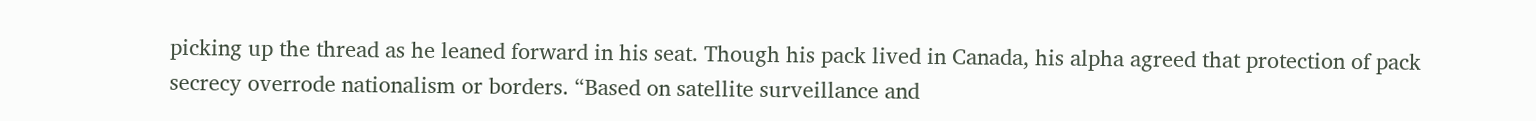picking up the thread as he leaned forward in his seat. Though his pack lived in Canada, his alpha agreed that protection of pack secrecy overrode nationalism or borders. “Based on satellite surveillance and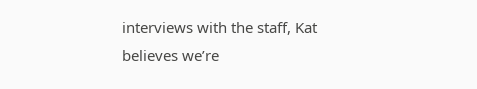interviews with the staff, Kat believes we’re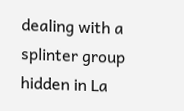dealing with a splinter group hidden in La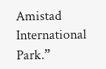Amistad International Park.”